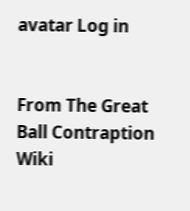avatar Log in


From The Great Ball Contraption Wiki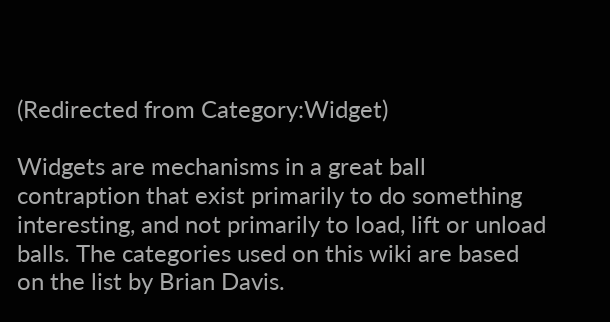(Redirected from Category:Widget)

Widgets are mechanisms in a great ball contraption that exist primarily to do something interesting, and not primarily to load, lift or unload balls. The categories used on this wiki are based on the list by Brian Davis.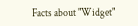Facts about "Widget"